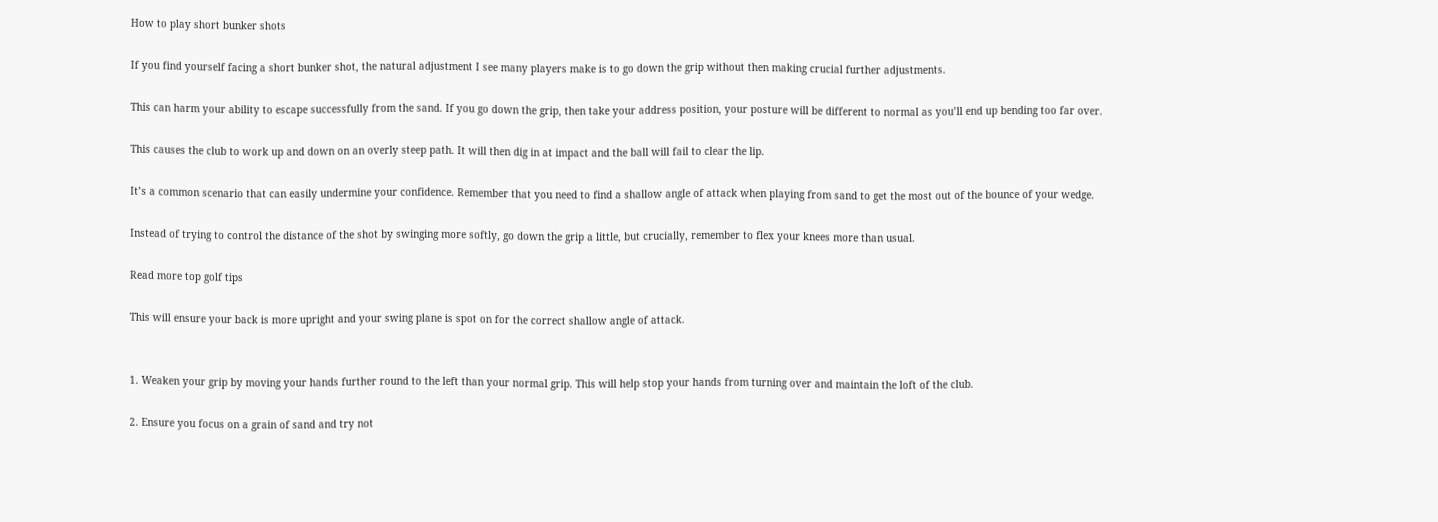How to play short bunker shots

If you find yourself facing a short bunker shot, the natural adjustment I see many players make is to go down the grip without then making crucial further adjustments.

This can harm your ability to escape successfully from the sand. If you go down the grip, then take your address position, your posture will be different to normal as you’ll end up bending too far over.

This causes the club to work up and down on an overly steep path. It will then dig in at impact and the ball will fail to clear the lip.

It’s a common scenario that can easily undermine your confidence. Remember that you need to find a shallow angle of attack when playing from sand to get the most out of the bounce of your wedge.

Instead of trying to control the distance of the shot by swinging more softly, go down the grip a little, but crucially, remember to flex your knees more than usual.

Read more top golf tips

This will ensure your back is more upright and your swing plane is spot on for the correct shallow angle of attack.


1. Weaken your grip by moving your hands further round to the left than your normal grip. This will help stop your hands from turning over and maintain the loft of the club.

2. Ensure you focus on a grain of sand and try not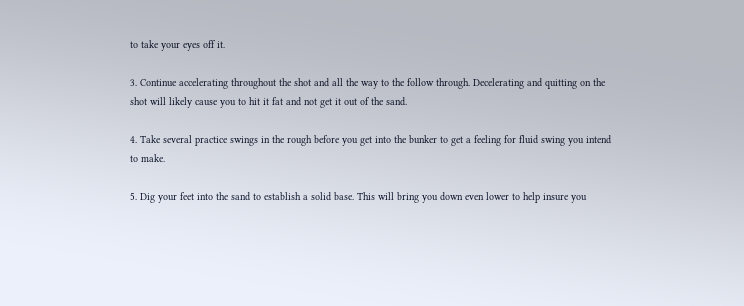to take your eyes off it.

3. Continue accelerating throughout the shot and all the way to the follow through. Decelerating and quitting on the shot will likely cause you to hit it fat and not get it out of the sand.

4. Take several practice swings in the rough before you get into the bunker to get a feeling for fluid swing you intend to make.

5. Dig your feet into the sand to establish a solid base. This will bring you down even lower to help insure you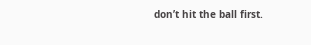don’t hit the ball first.